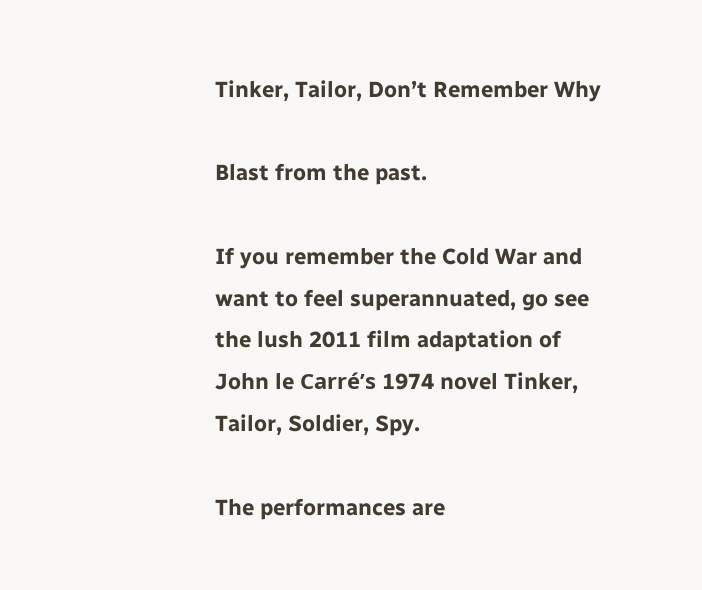Tinker, Tailor, Don’t Remember Why

Blast from the past.

If you remember the Cold War and want to feel superannuated, go see the lush 2011 film adaptation of John le Carré’s 1974 novel Tinker, Tailor, Soldier, Spy.

The performances are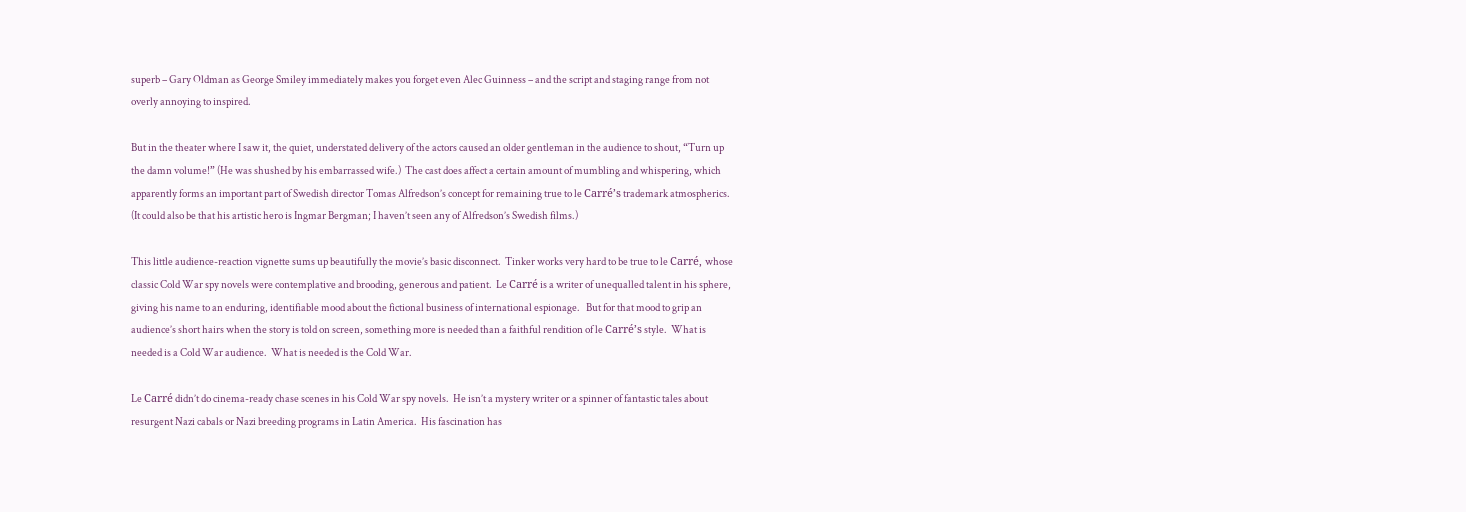superb – Gary Oldman as George Smiley immediately makes you forget even Alec Guinness – and the script and staging range from not overly annoying to inspired.

But in the theater where I saw it, the quiet, understated delivery of the actors caused an older gentleman in the audience to shout, “Turn up the damn volume!” (He was shushed by his embarrassed wife.)  The cast does affect a certain amount of mumbling and whispering, which apparently forms an important part of Swedish director Tomas Alfredson’s concept for remaining true to le Carré’s trademark atmospherics.  (It could also be that his artistic hero is Ingmar Bergman; I haven’t seen any of Alfredson’s Swedish films.)

This little audience-reaction vignette sums up beautifully the movie’s basic disconnect.  Tinker works very hard to be true to le Carré, whose classic Cold War spy novels were contemplative and brooding, generous and patient.  Le Carré is a writer of unequalled talent in his sphere, giving his name to an enduring, identifiable mood about the fictional business of international espionage.   But for that mood to grip an audience’s short hairs when the story is told on screen, something more is needed than a faithful rendition of le Carré’s style.  What is needed is a Cold War audience.  What is needed is the Cold War.

Le Carré didn’t do cinema-ready chase scenes in his Cold War spy novels.  He isn’t a mystery writer or a spinner of fantastic tales about resurgent Nazi cabals or Nazi breeding programs in Latin America.  His fascination has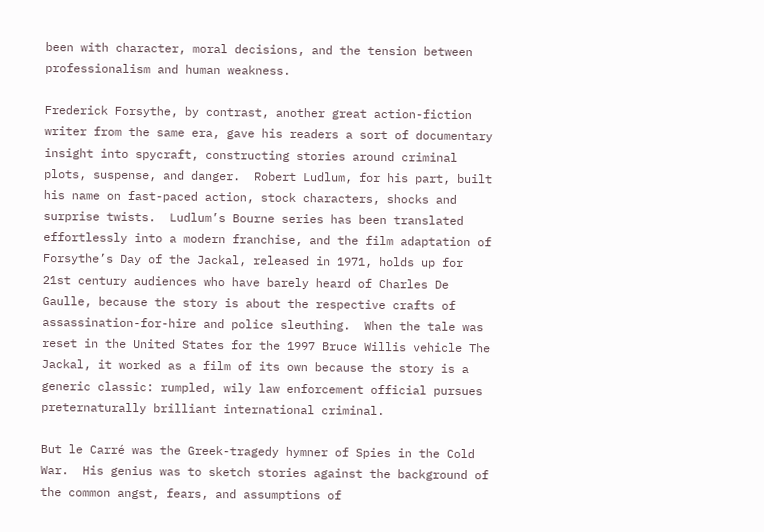been with character, moral decisions, and the tension between professionalism and human weakness.

Frederick Forsythe, by contrast, another great action-fiction writer from the same era, gave his readers a sort of documentary insight into spycraft, constructing stories around criminal plots, suspense, and danger.  Robert Ludlum, for his part, built his name on fast-paced action, stock characters, shocks and surprise twists.  Ludlum’s Bourne series has been translated effortlessly into a modern franchise, and the film adaptation of Forsythe’s Day of the Jackal, released in 1971, holds up for 21st century audiences who have barely heard of Charles De Gaulle, because the story is about the respective crafts of assassination-for-hire and police sleuthing.  When the tale was reset in the United States for the 1997 Bruce Willis vehicle The Jackal, it worked as a film of its own because the story is a generic classic: rumpled, wily law enforcement official pursues preternaturally brilliant international criminal.

But le Carré was the Greek-tragedy hymner of Spies in the Cold War.  His genius was to sketch stories against the background of the common angst, fears, and assumptions of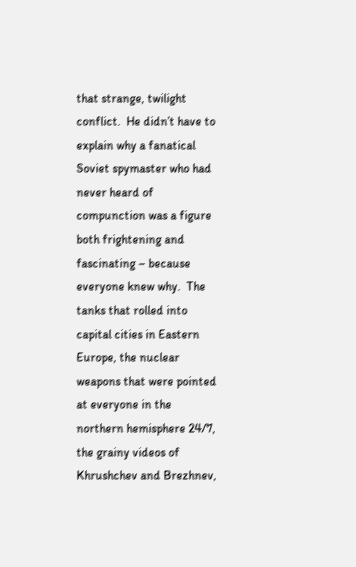that strange, twilight conflict.  He didn’t have to explain why a fanatical Soviet spymaster who had never heard of compunction was a figure both frightening and fascinating – because everyone knew why.  The tanks that rolled into capital cities in Eastern Europe, the nuclear weapons that were pointed at everyone in the northern hemisphere 24/7, the grainy videos of Khrushchev and Brezhnev,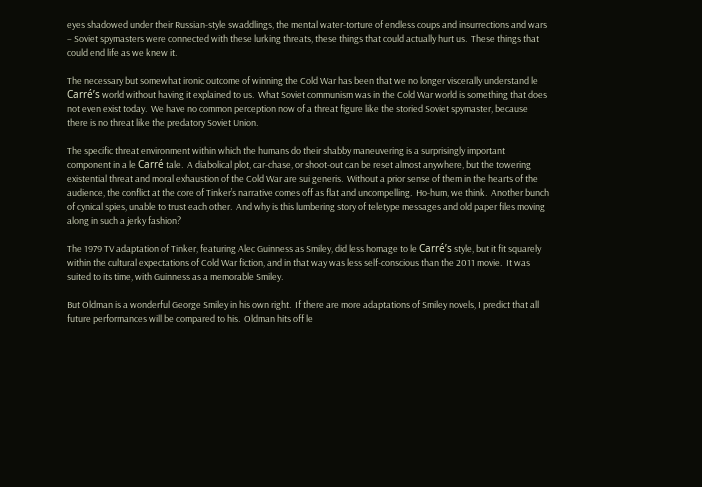eyes shadowed under their Russian-style swaddlings, the mental water-torture of endless coups and insurrections and wars – Soviet spymasters were connected with these lurking threats, these things that could actually hurt us.  These things that could end life as we knew it.

The necessary but somewhat ironic outcome of winning the Cold War has been that we no longer viscerally understand le Carré’s world without having it explained to us.  What Soviet communism was in the Cold War world is something that does not even exist today.  We have no common perception now of a threat figure like the storied Soviet spymaster, because there is no threat like the predatory Soviet Union.

The specific threat environment within which the humans do their shabby maneuvering is a surprisingly important component in a le Carré tale.  A diabolical plot, car-chase, or shoot-out can be reset almost anywhere, but the towering existential threat and moral exhaustion of the Cold War are sui generis.  Without a prior sense of them in the hearts of the audience, the conflict at the core of Tinker’s narrative comes off as flat and uncompelling.  Ho-hum, we think.  Another bunch of cynical spies, unable to trust each other.  And why is this lumbering story of teletype messages and old paper files moving along in such a jerky fashion?

The 1979 TV adaptation of Tinker, featuring Alec Guinness as Smiley, did less homage to le Carré’s style, but it fit squarely within the cultural expectations of Cold War fiction, and in that way was less self-conscious than the 2011 movie.  It was suited to its time, with Guinness as a memorable Smiley.

But Oldman is a wonderful George Smiley in his own right.  If there are more adaptations of Smiley novels, I predict that all future performances will be compared to his.  Oldman hits off le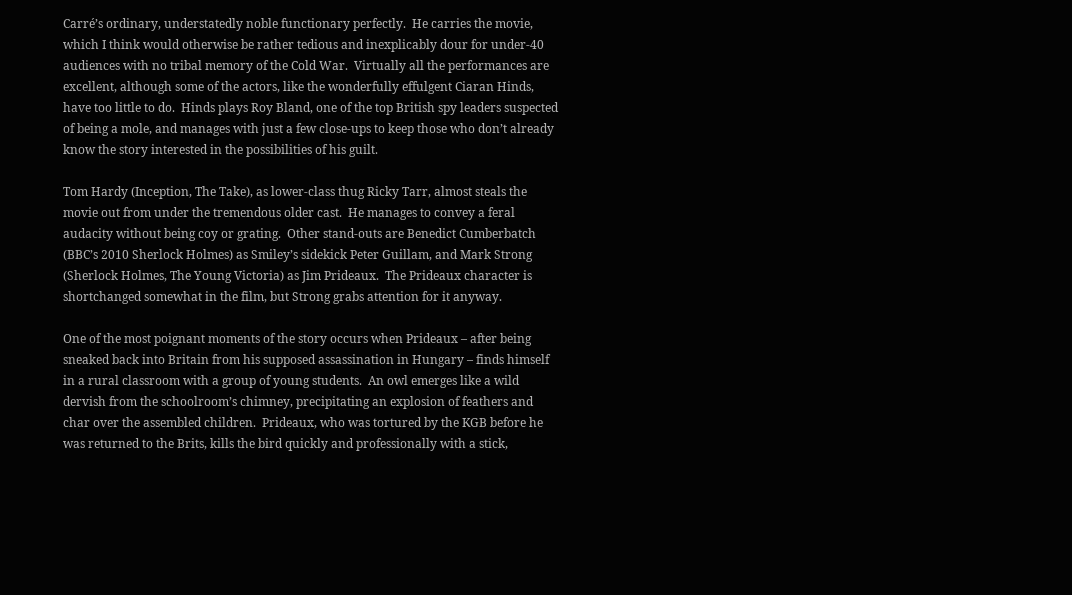Carré’s ordinary, understatedly noble functionary perfectly.  He carries the movie, which I think would otherwise be rather tedious and inexplicably dour for under-40 audiences with no tribal memory of the Cold War.  Virtually all the performances are excellent, although some of the actors, like the wonderfully effulgent Ciaran Hinds, have too little to do.  Hinds plays Roy Bland, one of the top British spy leaders suspected of being a mole, and manages with just a few close-ups to keep those who don’t already know the story interested in the possibilities of his guilt.

Tom Hardy (Inception, The Take), as lower-class thug Ricky Tarr, almost steals the movie out from under the tremendous older cast.  He manages to convey a feral audacity without being coy or grating.  Other stand-outs are Benedict Cumberbatch (BBC’s 2010 Sherlock Holmes) as Smiley’s sidekick Peter Guillam, and Mark Strong (Sherlock Holmes, The Young Victoria) as Jim Prideaux.  The Prideaux character is shortchanged somewhat in the film, but Strong grabs attention for it anyway.

One of the most poignant moments of the story occurs when Prideaux – after being sneaked back into Britain from his supposed assassination in Hungary – finds himself in a rural classroom with a group of young students.  An owl emerges like a wild dervish from the schoolroom’s chimney, precipitating an explosion of feathers and char over the assembled children.  Prideaux, who was tortured by the KGB before he was returned to the Brits, kills the bird quickly and professionally with a stick,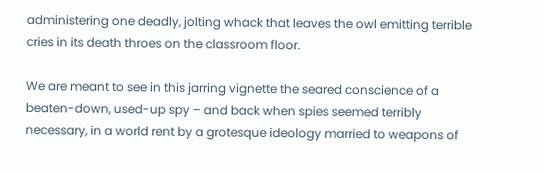administering one deadly, jolting whack that leaves the owl emitting terrible cries in its death throes on the classroom floor.

We are meant to see in this jarring vignette the seared conscience of a beaten-down, used-up spy – and back when spies seemed terribly necessary, in a world rent by a grotesque ideology married to weapons of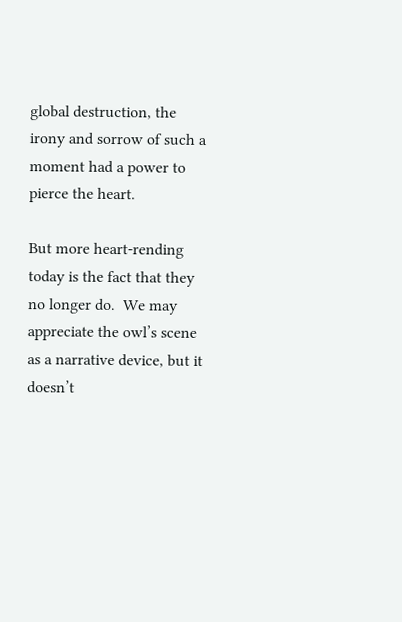global destruction, the irony and sorrow of such a moment had a power to pierce the heart.

But more heart-rending today is the fact that they no longer do.  We may appreciate the owl’s scene as a narrative device, but it doesn’t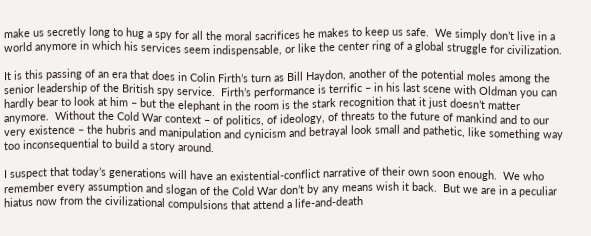make us secretly long to hug a spy for all the moral sacrifices he makes to keep us safe.  We simply don’t live in a world anymore in which his services seem indispensable, or like the center ring of a global struggle for civilization.

It is this passing of an era that does in Colin Firth’s turn as Bill Haydon, another of the potential moles among the senior leadership of the British spy service.  Firth’s performance is terrific – in his last scene with Oldman you can hardly bear to look at him – but the elephant in the room is the stark recognition that it just doesn’t matter anymore.  Without the Cold War context – of politics, of ideology, of threats to the future of mankind and to our very existence – the hubris and manipulation and cynicism and betrayal look small and pathetic, like something way too inconsequential to build a story around.

I suspect that today’s generations will have an existential-conflict narrative of their own soon enough.  We who remember every assumption and slogan of the Cold War don’t by any means wish it back.  But we are in a peculiar hiatus now from the civilizational compulsions that attend a life-and-death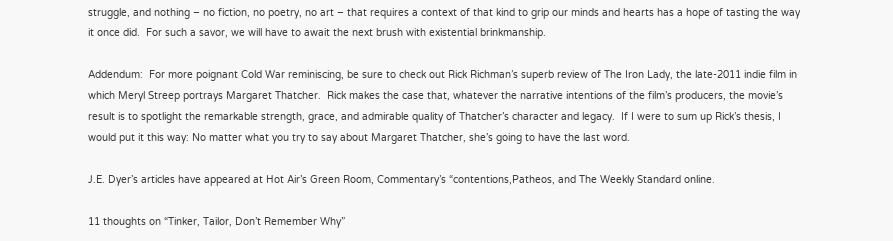struggle, and nothing – no fiction, no poetry, no art – that requires a context of that kind to grip our minds and hearts has a hope of tasting the way it once did.  For such a savor, we will have to await the next brush with existential brinkmanship.

Addendum:  For more poignant Cold War reminiscing, be sure to check out Rick Richman’s superb review of The Iron Lady, the late-2011 indie film in which Meryl Streep portrays Margaret Thatcher.  Rick makes the case that, whatever the narrative intentions of the film’s producers, the movie’s result is to spotlight the remarkable strength, grace, and admirable quality of Thatcher’s character and legacy.  If I were to sum up Rick’s thesis, I would put it this way: No matter what you try to say about Margaret Thatcher, she’s going to have the last word.

J.E. Dyer’s articles have appeared at Hot Air’s Green Room, Commentary’s “contentions,Patheos, and The Weekly Standard online.

11 thoughts on “Tinker, Tailor, Don’t Remember Why”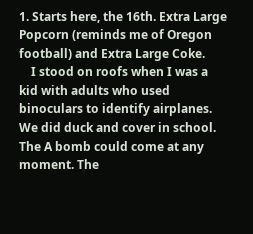1. Starts here, the 16th. Extra Large Popcorn (reminds me of Oregon football) and Extra Large Coke.
    I stood on roofs when I was a kid with adults who used binoculars to identify airplanes. We did duck and cover in school. The A bomb could come at any moment. The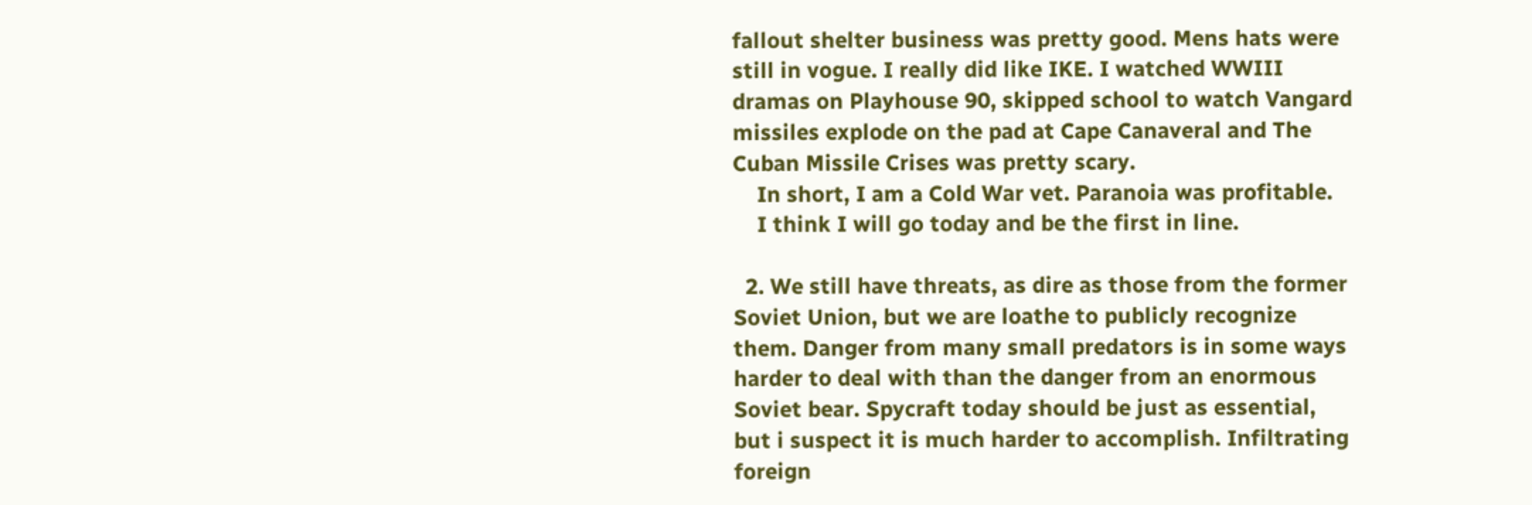fallout shelter business was pretty good. Mens hats were still in vogue. I really did like IKE. I watched WWIII dramas on Playhouse 90, skipped school to watch Vangard missiles explode on the pad at Cape Canaveral and The Cuban Missile Crises was pretty scary.
    In short, I am a Cold War vet. Paranoia was profitable.
    I think I will go today and be the first in line.

  2. We still have threats, as dire as those from the former Soviet Union, but we are loathe to publicly recognize them. Danger from many small predators is in some ways harder to deal with than the danger from an enormous Soviet bear. Spycraft today should be just as essential, but i suspect it is much harder to accomplish. Infiltrating foreign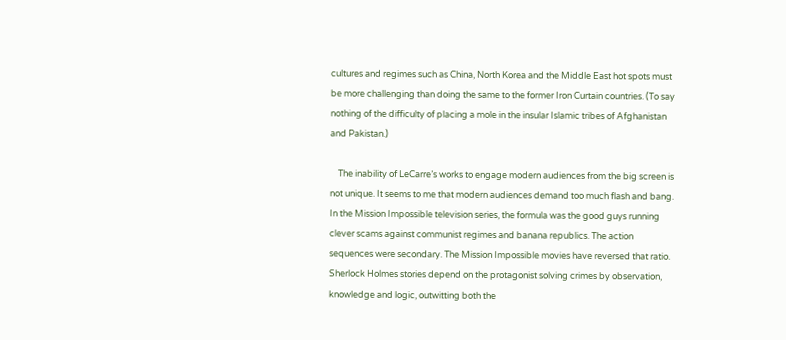cultures and regimes such as China, North Korea and the Middle East hot spots must be more challenging than doing the same to the former Iron Curtain countries. (To say nothing of the difficulty of placing a mole in the insular Islamic tribes of Afghanistan and Pakistan.)

    The inability of LeCarre’s works to engage modern audiences from the big screen is not unique. It seems to me that modern audiences demand too much flash and bang. In the Mission Impossible television series, the formula was the good guys running clever scams against communist regimes and banana republics. The action sequences were secondary. The Mission Impossible movies have reversed that ratio. Sherlock Holmes stories depend on the protagonist solving crimes by observation, knowledge and logic, outwitting both the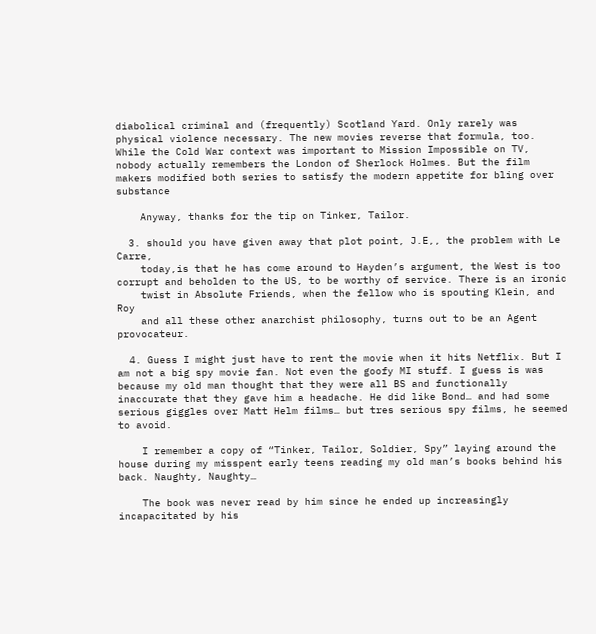diabolical criminal and (frequently) Scotland Yard. Only rarely was physical violence necessary. The new movies reverse that formula, too. While the Cold War context was important to Mission Impossible on TV, nobody actually remembers the London of Sherlock Holmes. But the film makers modified both series to satisfy the modern appetite for bling over substance

    Anyway, thanks for the tip on Tinker, Tailor.

  3. should you have given away that plot point, J.E,, the problem with Le Carre,
    today,is that he has come around to Hayden’s argument, the West is too corrupt and beholden to the US, to be worthy of service. There is an ironic
    twist in Absolute Friends, when the fellow who is spouting Klein, and Roy
    and all these other anarchist philosophy, turns out to be an Agent provocateur.

  4. Guess I might just have to rent the movie when it hits Netflix. But I am not a big spy movie fan. Not even the goofy MI stuff. I guess is was because my old man thought that they were all BS and functionally inaccurate that they gave him a headache. He did like Bond… and had some serious giggles over Matt Helm films… but tres serious spy films, he seemed to avoid.

    I remember a copy of “Tinker, Tailor, Soldier, Spy” laying around the house during my misspent early teens reading my old man’s books behind his back. Naughty, Naughty…

    The book was never read by him since he ended up increasingly incapacitated by his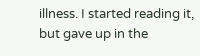illness. I started reading it, but gave up in the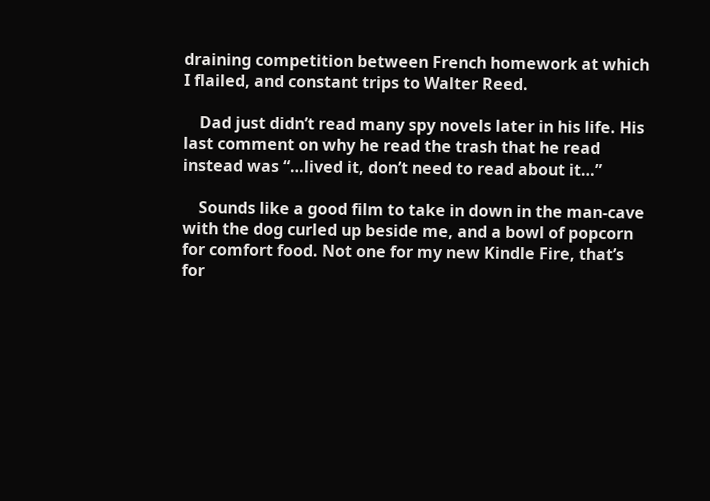draining competition between French homework at which I flailed, and constant trips to Walter Reed.

    Dad just didn’t read many spy novels later in his life. His last comment on why he read the trash that he read instead was “…lived it, don’t need to read about it…”

    Sounds like a good film to take in down in the man-cave with the dog curled up beside me, and a bowl of popcorn for comfort food. Not one for my new Kindle Fire, that’s for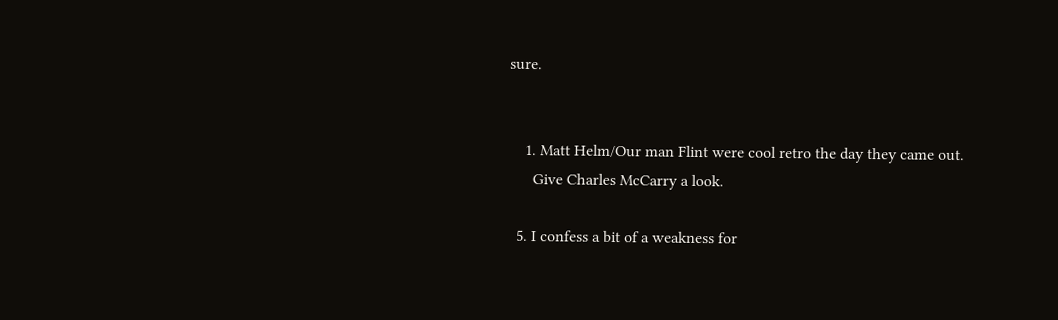sure.


    1. Matt Helm/Our man Flint were cool retro the day they came out.
      Give Charles McCarry a look.

  5. I confess a bit of a weakness for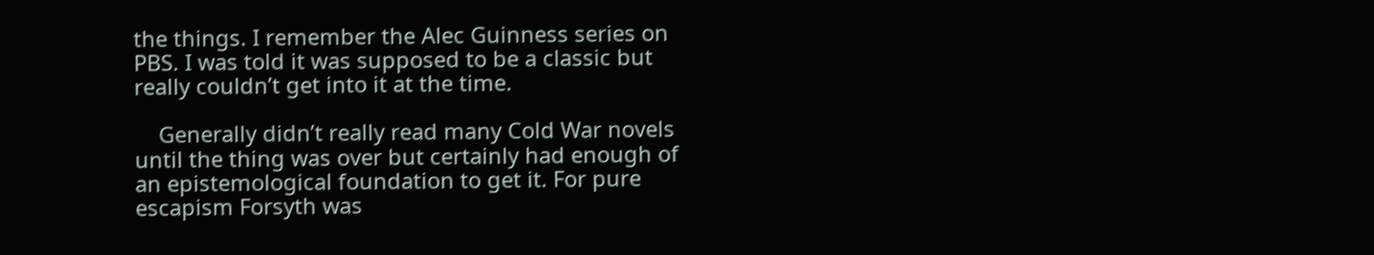the things. I remember the Alec Guinness series on PBS. I was told it was supposed to be a classic but really couldn’t get into it at the time.

    Generally didn’t really read many Cold War novels until the thing was over but certainly had enough of an epistemological foundation to get it. For pure escapism Forsyth was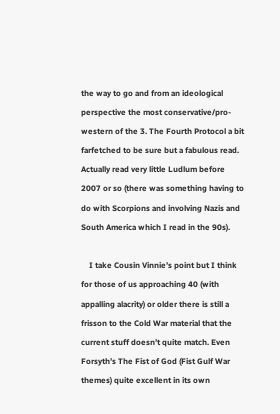the way to go and from an ideological perspective the most conservative/pro-western of the 3. The Fourth Protocol a bit farfetched to be sure but a fabulous read. Actually read very little Ludlum before 2007 or so (there was something having to do with Scorpions and involving Nazis and South America which I read in the 90s).

    I take Cousin Vinnie’s point but I think for those of us approaching 40 (with appalling alacrity) or older there is still a frisson to the Cold War material that the current stuff doesn’t quite match. Even Forsyth’s The Fist of God (Fist Gulf War themes) quite excellent in its own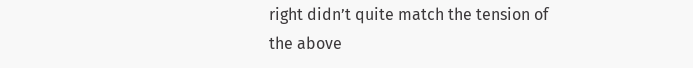right didn’t quite match the tension of the above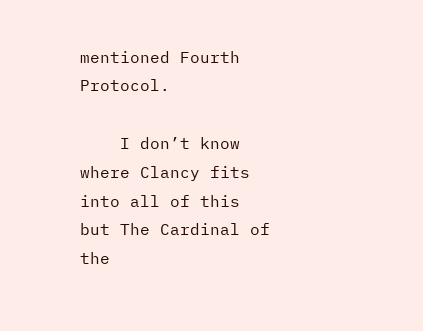mentioned Fourth Protocol.

    I don’t know where Clancy fits into all of this but The Cardinal of the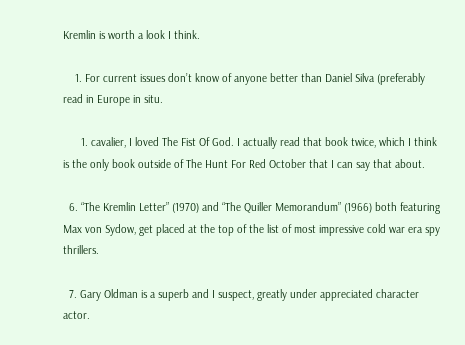Kremlin is worth a look I think.

    1. For current issues don’t know of anyone better than Daniel Silva (preferably read in Europe in situ.

      1. cavalier, I loved The Fist Of God. I actually read that book twice, which I think is the only book outside of The Hunt For Red October that I can say that about.

  6. “The Kremlin Letter” (1970) and “The Quiller Memorandum” (1966) both featuring Max von Sydow, get placed at the top of the list of most impressive cold war era spy thrillers.

  7. Gary Oldman is a superb and I suspect, greatly under appreciated character actor.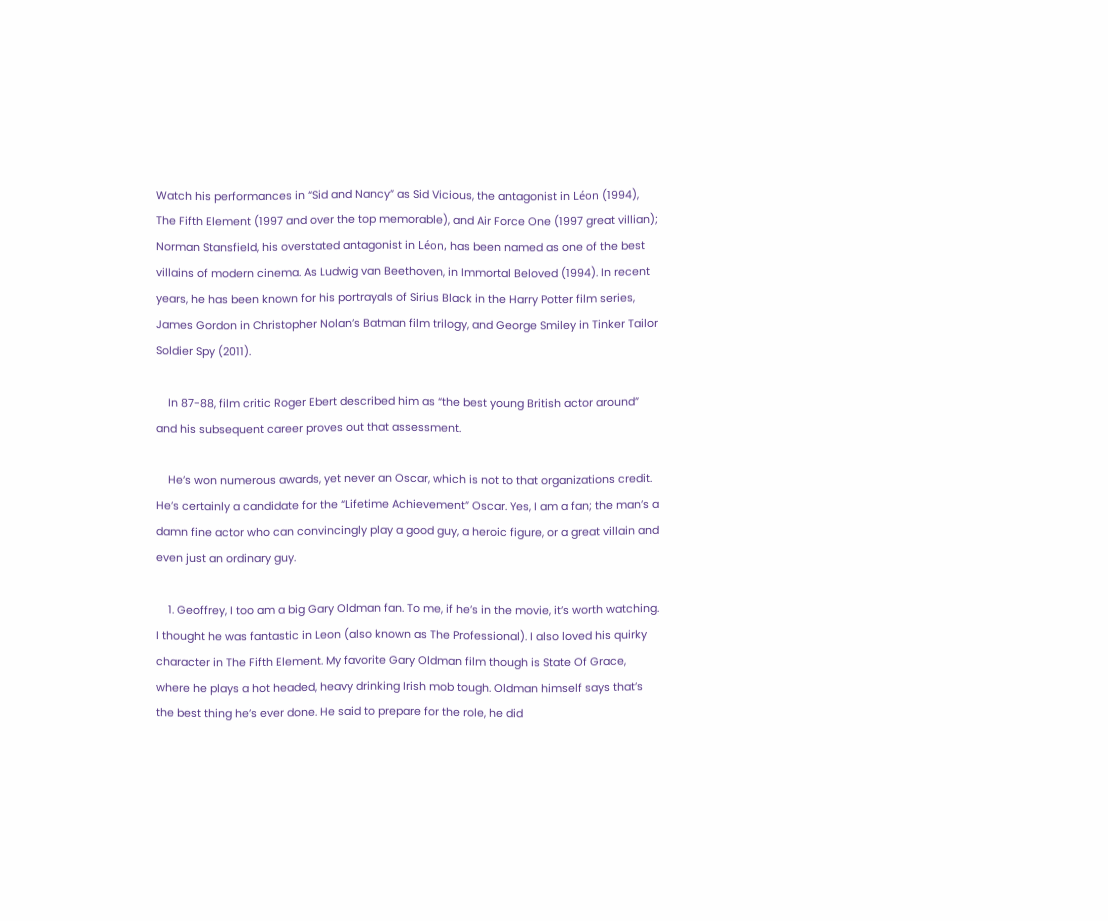Watch his performances in “Sid and Nancy” as Sid Vicious, the antagonist in Léon (1994), The Fifth Element (1997 and over the top memorable), and Air Force One (1997 great villian); Norman Stansfield, his overstated antagonist in Léon, has been named as one of the best villains of modern cinema. As Ludwig van Beethoven, in Immortal Beloved (1994). In recent years, he has been known for his portrayals of Sirius Black in the Harry Potter film series, James Gordon in Christopher Nolan’s Batman film trilogy, and George Smiley in Tinker Tailor Soldier Spy (2011).

    In 87-88, film critic Roger Ebert described him as “the best young British actor around” and his subsequent career proves out that assessment.

    He’s won numerous awards, yet never an Oscar, which is not to that organizations credit. He’s certainly a candidate for the “Lifetime Achievement” Oscar. Yes, I am a fan; the man’s a damn fine actor who can convincingly play a good guy, a heroic figure, or a great villain and even just an ordinary guy.

    1. Geoffrey, I too am a big Gary Oldman fan. To me, if he’s in the movie, it’s worth watching. I thought he was fantastic in Leon (also known as The Professional). I also loved his quirky character in The Fifth Element. My favorite Gary Oldman film though is State Of Grace, where he plays a hot headed, heavy drinking Irish mob tough. Oldman himself says that’s the best thing he’s ever done. He said to prepare for the role, he did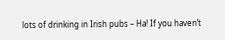lots of drinking in Irish pubs – Ha! If you haven’t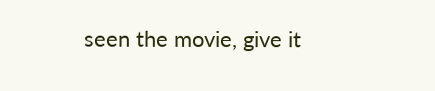seen the movie, give it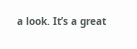a look. It’s a great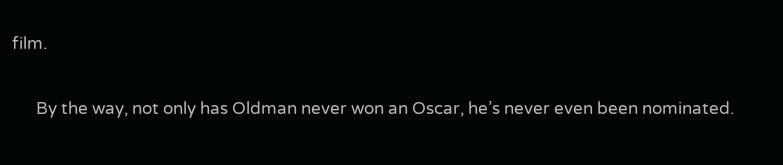film.

      By the way, not only has Oldman never won an Oscar, he’s never even been nominated.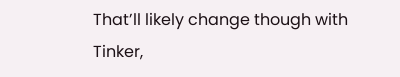That’ll likely change though with Tinker,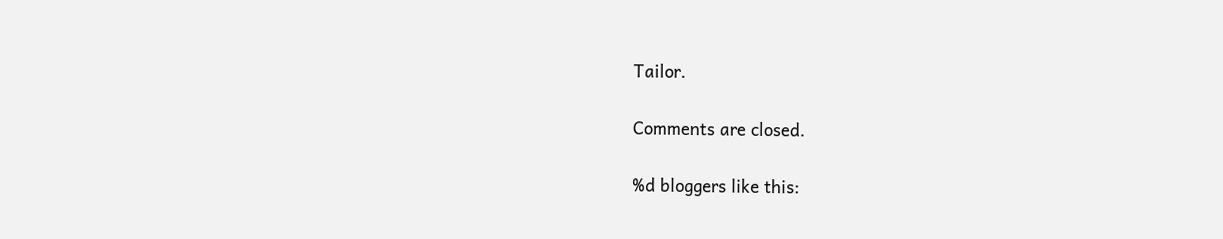Tailor.

Comments are closed.

%d bloggers like this: